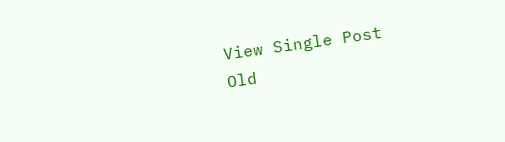View Single Post
Old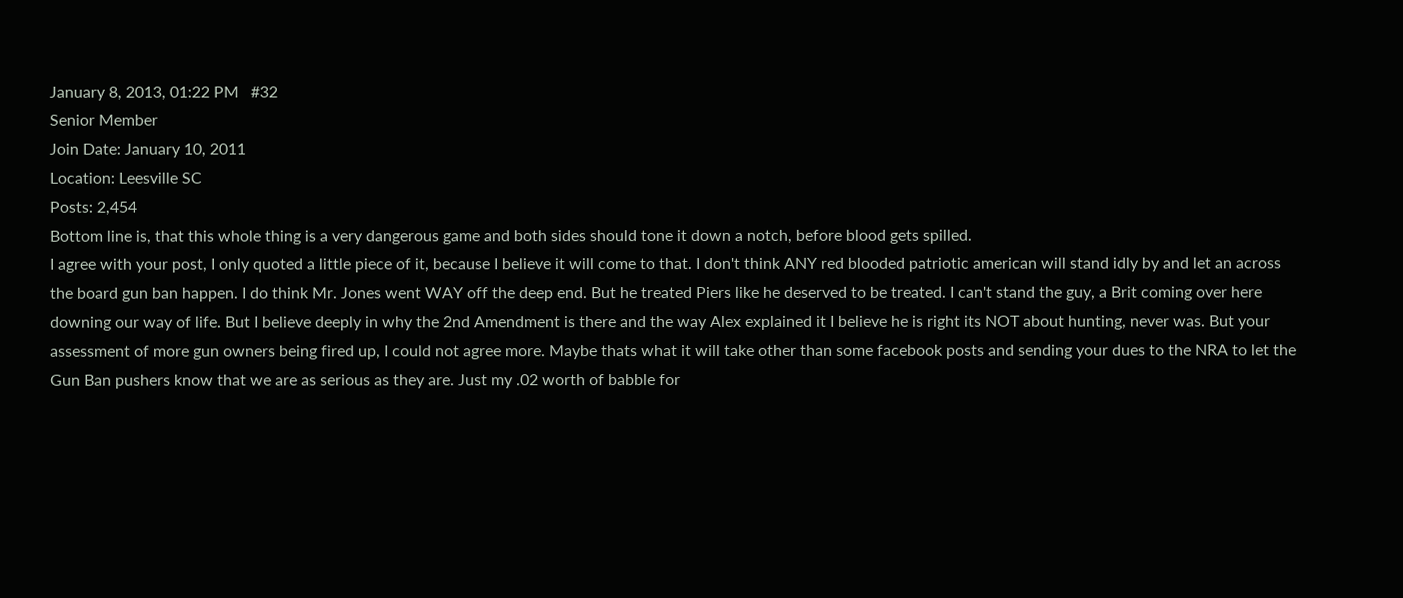January 8, 2013, 01:22 PM   #32
Senior Member
Join Date: January 10, 2011
Location: Leesville SC
Posts: 2,454
Bottom line is, that this whole thing is a very dangerous game and both sides should tone it down a notch, before blood gets spilled.
I agree with your post, I only quoted a little piece of it, because I believe it will come to that. I don't think ANY red blooded patriotic american will stand idly by and let an across the board gun ban happen. I do think Mr. Jones went WAY off the deep end. But he treated Piers like he deserved to be treated. I can't stand the guy, a Brit coming over here downing our way of life. But I believe deeply in why the 2nd Amendment is there and the way Alex explained it I believe he is right its NOT about hunting, never was. But your assessment of more gun owners being fired up, I could not agree more. Maybe thats what it will take other than some facebook posts and sending your dues to the NRA to let the Gun Ban pushers know that we are as serious as they are. Just my .02 worth of babble for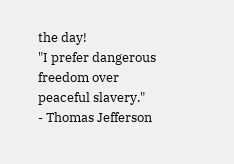the day!
"I prefer dangerous freedom over peaceful slavery."
- Thomas Jefferson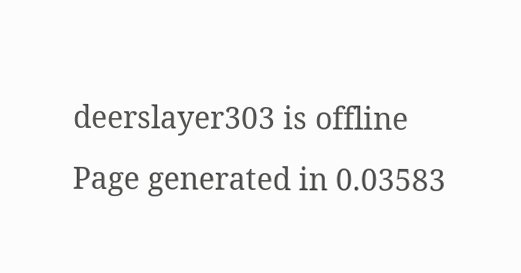deerslayer303 is offline
Page generated in 0.03583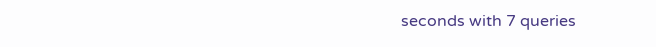seconds with 7 queries